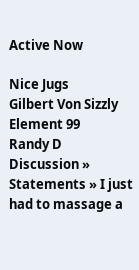Active Now

Nice Jugs
Gilbert Von Sizzly
Element 99
Randy D
Discussion » Statements » I just had to massage a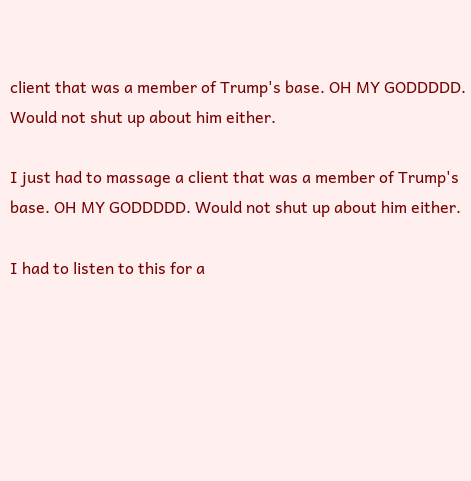client that was a member of Trump's base. OH MY GODDDDD. Would not shut up about him either.

I just had to massage a client that was a member of Trump's base. OH MY GODDDDD. Would not shut up about him either.

I had to listen to this for a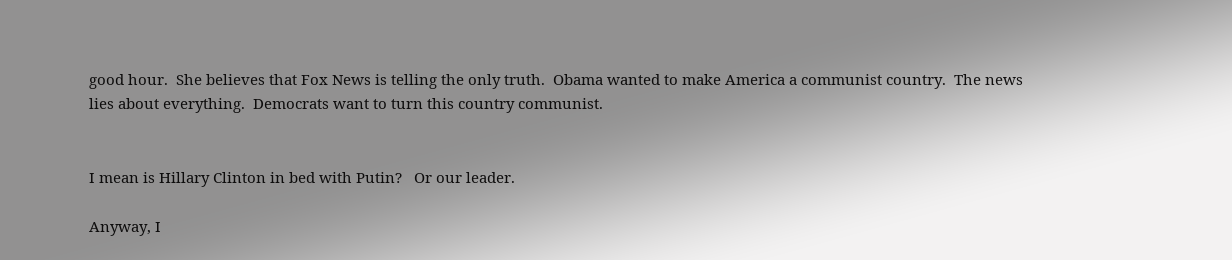good hour.  She believes that Fox News is telling the only truth.  Obama wanted to make America a communist country.  The news lies about everything.  Democrats want to turn this country communist.


I mean is Hillary Clinton in bed with Putin?   Or our leader.

Anyway, I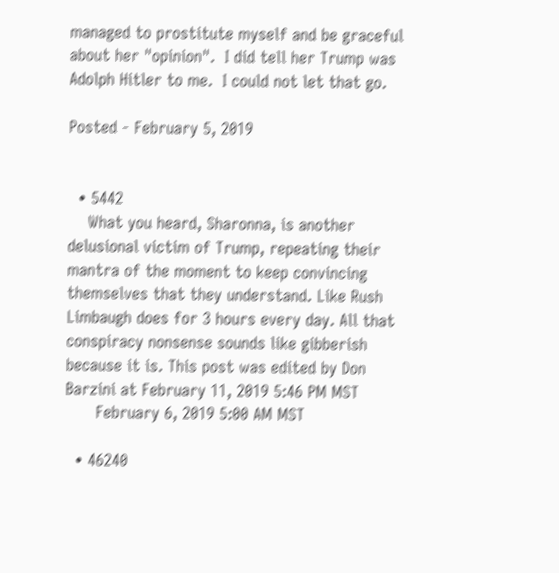managed to prostitute myself and be graceful about her "opinion".  I did tell her Trump was Adolph Hitler to me.  I could not let that go.

Posted - February 5, 2019


  • 5442
    What you heard, Sharonna, is another delusional victim of Trump, repeating their mantra of the moment to keep convincing themselves that they understand. Like Rush Limbaugh does for 3 hours every day. All that conspiracy nonsense sounds like gibberish because it is. This post was edited by Don Barzini at February 11, 2019 5:46 PM MST
      February 6, 2019 5:00 AM MST

  • 46240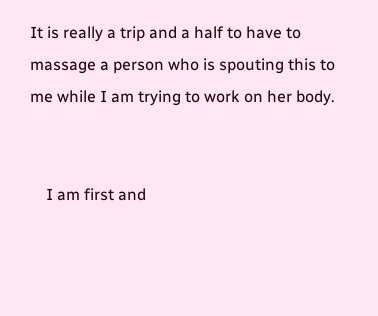It is really a trip and a half to have to massage a person who is spouting this to me while I am trying to work on her body.


    I am first and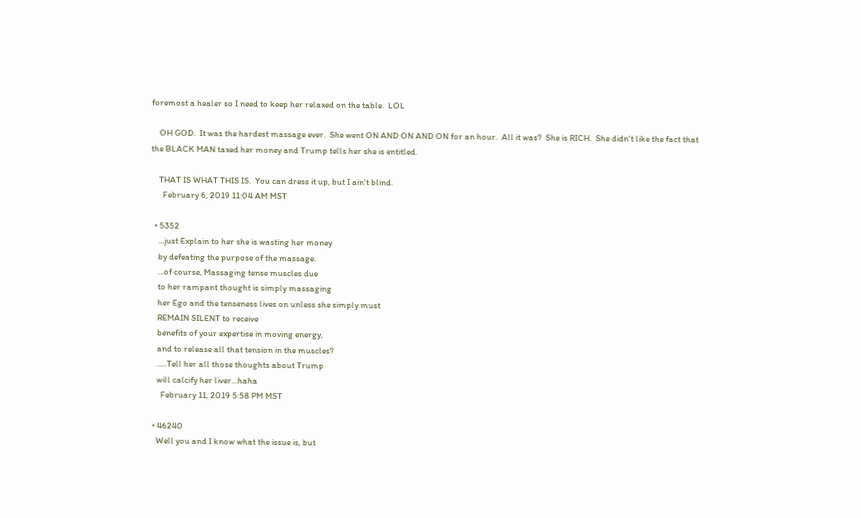foremost a healer so I need to keep her relaxed on the table.  LOL

    OH GOD.  It was the hardest massage ever.  She went ON AND ON AND ON for an hour.  All it was?  She is RICH.  She didn't like the fact that the BLACK MAN taxed her money and Trump tells her she is entitled.

    THAT IS WHAT THIS IS.  You can dress it up, but I ain't blind.
      February 6, 2019 11:04 AM MST

  • 5352
    ...just Explain to her she is wasting her money
    by defeating the purpose of the massage.
    ...of course, Massaging tense muscles due
    to her rampant thought is simply massaging
    her Ego and the tenseness lives on unless she simply must
    REMAIN SILENT to receive
    benefits of your expertise in moving energy,
    and to release all that tension in the muscles?
    .....Tell her all those thoughts about Trump
    will calcify her liver...haha
      February 11, 2019 5:58 PM MST

  • 46240
    Well you and I know what the issue is, but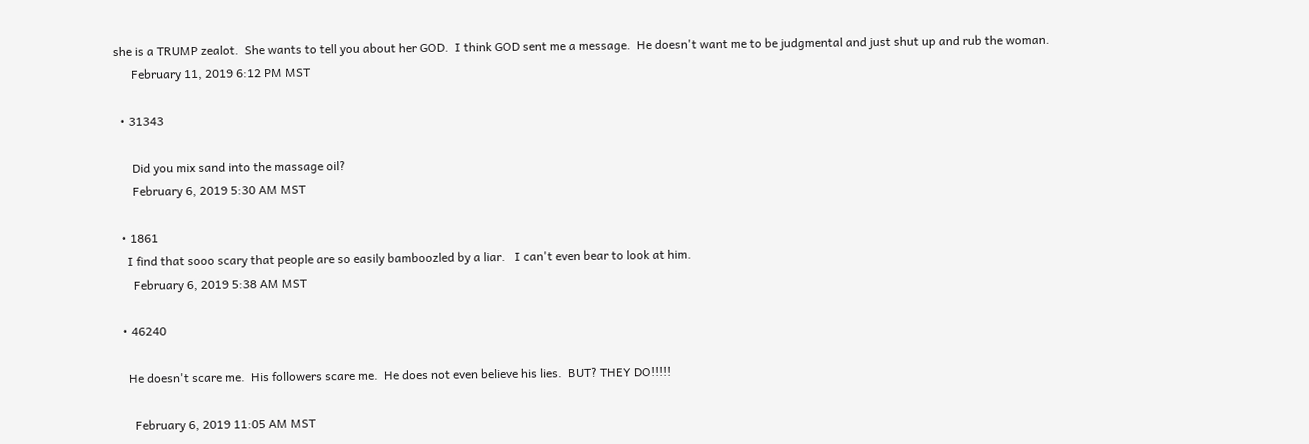she is a TRUMP zealot.  She wants to tell you about her GOD.  I think GOD sent me a message.  He doesn't want me to be judgmental and just shut up and rub the woman.
      February 11, 2019 6:12 PM MST

  • 31343

      Did you mix sand into the massage oil?
      February 6, 2019 5:30 AM MST

  • 1861
    I find that sooo scary that people are so easily bamboozled by a liar.   I can't even bear to look at him.
      February 6, 2019 5:38 AM MST

  • 46240

    He doesn't scare me.  His followers scare me.  He does not even believe his lies.  BUT? THEY DO!!!!!

      February 6, 2019 11:05 AM MST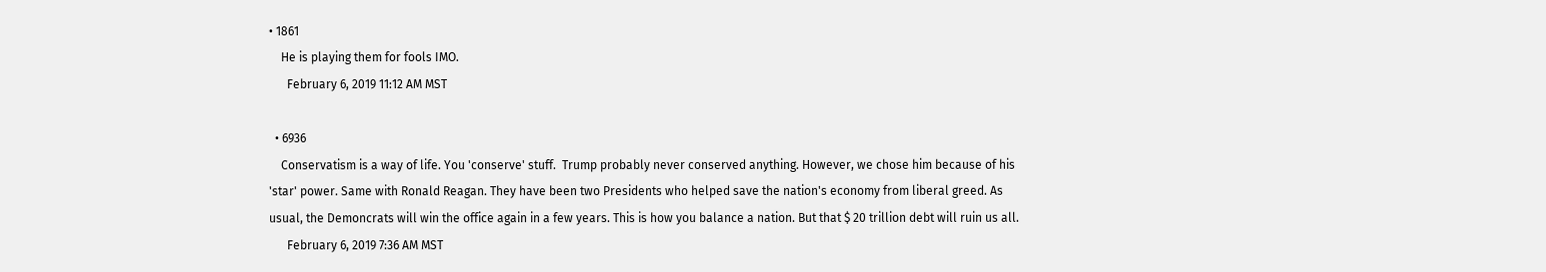• 1861
    He is playing them for fools IMO.
      February 6, 2019 11:12 AM MST

  • 6936
    Conservatism is a way of life. You 'conserve' stuff.  Trump probably never conserved anything. However, we chose him because of his 'star' power. Same with Ronald Reagan. They have been two Presidents who helped save the nation's economy from liberal greed. As usual, the Demoncrats will win the office again in a few years. This is how you balance a nation. But that $ 20 trillion debt will ruin us all.
      February 6, 2019 7:36 AM MST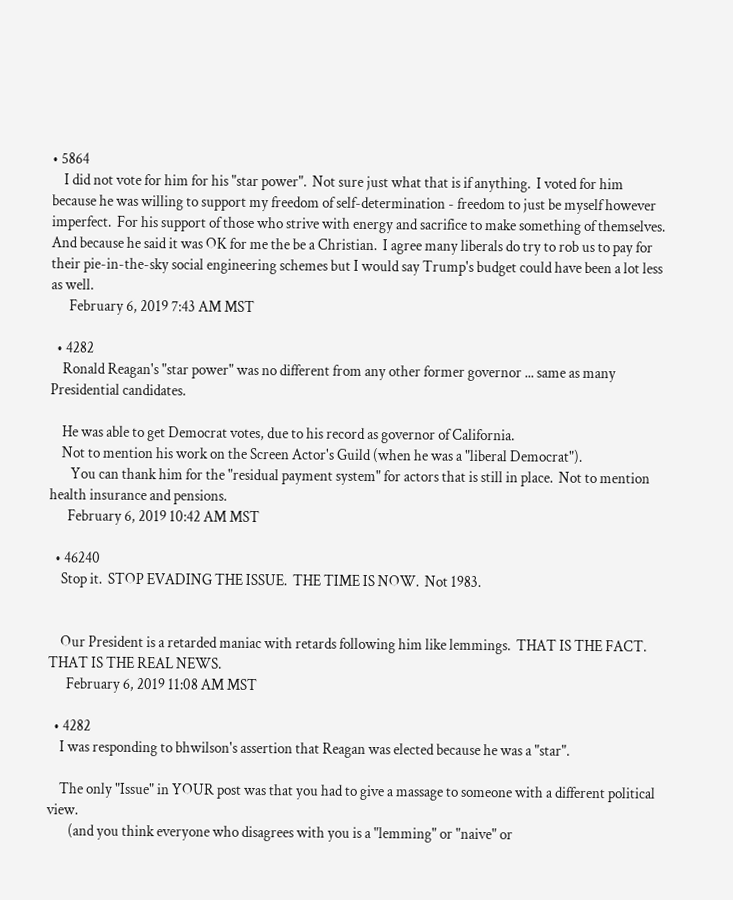• 5864
    I did not vote for him for his "star power".  Not sure just what that is if anything.  I voted for him because he was willing to support my freedom of self-determination - freedom to just be myself however imperfect.  For his support of those who strive with energy and sacrifice to make something of themselves.  And because he said it was OK for me the be a Christian.  I agree many liberals do try to rob us to pay for their pie-in-the-sky social engineering schemes but I would say Trump's budget could have been a lot less as well.
      February 6, 2019 7:43 AM MST

  • 4282
    Ronald Reagan's "star power" was no different from any other former governor ... same as many Presidential candidates.

    He was able to get Democrat votes, due to his record as governor of California.
    Not to mention his work on the Screen Actor's Guild (when he was a "liberal Democrat").
       You can thank him for the "residual payment system" for actors that is still in place.  Not to mention health insurance and pensions.
      February 6, 2019 10:42 AM MST

  • 46240
    Stop it.  STOP EVADING THE ISSUE.  THE TIME IS NOW.  Not 1983.


    Our President is a retarded maniac with retards following him like lemmings.  THAT IS THE FACT.  THAT IS THE REAL NEWS.
      February 6, 2019 11:08 AM MST

  • 4282
    I was responding to bhwilson's assertion that Reagan was elected because he was a "star".

    The only "Issue" in YOUR post was that you had to give a massage to someone with a different political view.
       (and you think everyone who disagrees with you is a "lemming" or "naive" or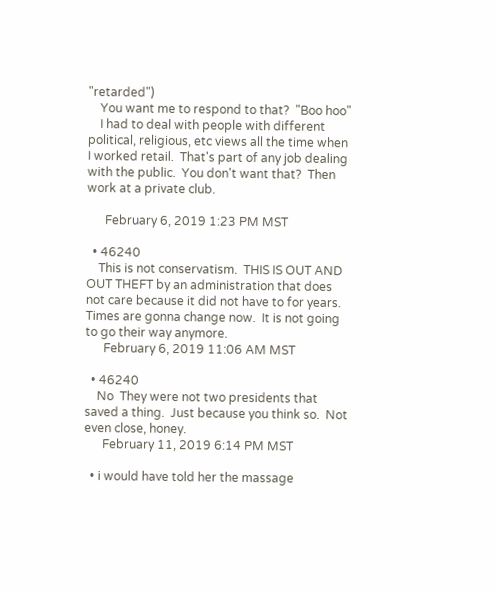"retarded")
    You want me to respond to that?  "Boo hoo"
    I had to deal with people with different political, religious, etc views all the time when I worked retail.  That's part of any job dealing with the public.  You don't want that?  Then work at a private club.

      February 6, 2019 1:23 PM MST

  • 46240
    This is not conservatism.  THIS IS OUT AND OUT THEFT by an administration that does not care because it did not have to for years.  Times are gonna change now.  It is not going to go their way anymore.
      February 6, 2019 11:06 AM MST

  • 46240
    No  They were not two presidents that saved a thing.  Just because you think so.  Not even close, honey.
      February 11, 2019 6:14 PM MST

  • i would have told her the massage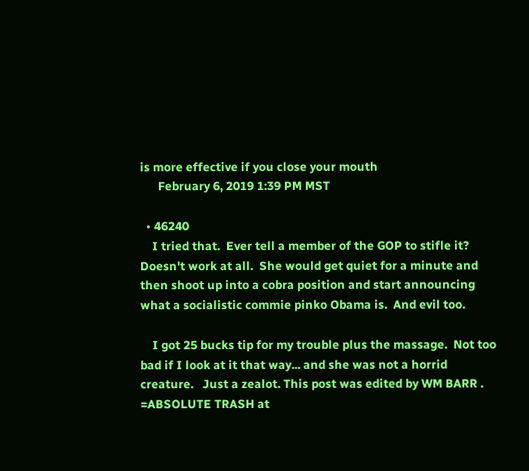is more effective if you close your mouth
      February 6, 2019 1:39 PM MST

  • 46240
    I tried that.  Ever tell a member of the GOP to stifle it?   Doesn't work at all.  She would get quiet for a minute and then shoot up into a cobra position and start announcing what a socialistic commie pinko Obama is.  And evil too.

    I got 25 bucks tip for my trouble plus the massage.  Not too bad if I look at it that way... and she was not a horrid creature.   Just a zealot. This post was edited by WM BARR . =ABSOLUTE TRASH at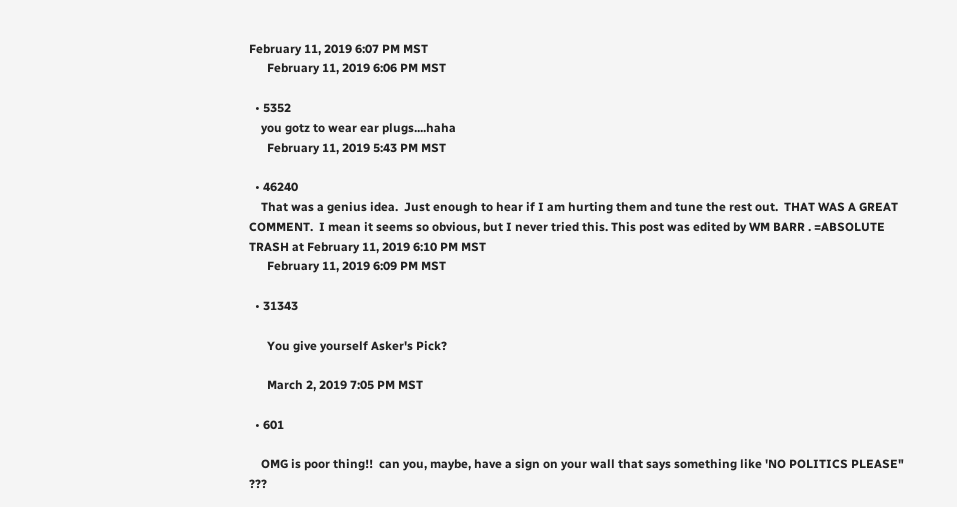February 11, 2019 6:07 PM MST
      February 11, 2019 6:06 PM MST

  • 5352
    you gotz to wear ear plugs....haha
      February 11, 2019 5:43 PM MST

  • 46240
    That was a genius idea.  Just enough to hear if I am hurting them and tune the rest out.  THAT WAS A GREAT COMMENT.  I mean it seems so obvious, but I never tried this. This post was edited by WM BARR . =ABSOLUTE TRASH at February 11, 2019 6:10 PM MST
      February 11, 2019 6:09 PM MST

  • 31343

      You give yourself Asker's Pick?

      March 2, 2019 7:05 PM MST

  • 601

    OMG is poor thing!!  can you, maybe, have a sign on your wall that says something like 'NO POLITICS PLEASE" ???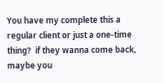You have my complete this a regular client or just a one-time thing?  if they wanna come back, maybe you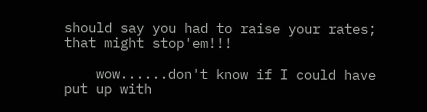should say you had to raise your rates; that might stop'em!!!

    wow......don't know if I could have put up with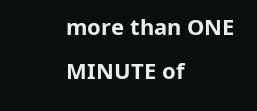more than ONE MINUTE of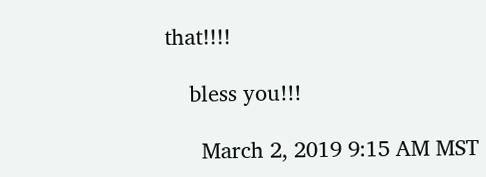that!!!!

    bless you!!!

      March 2, 2019 9:15 AM MST